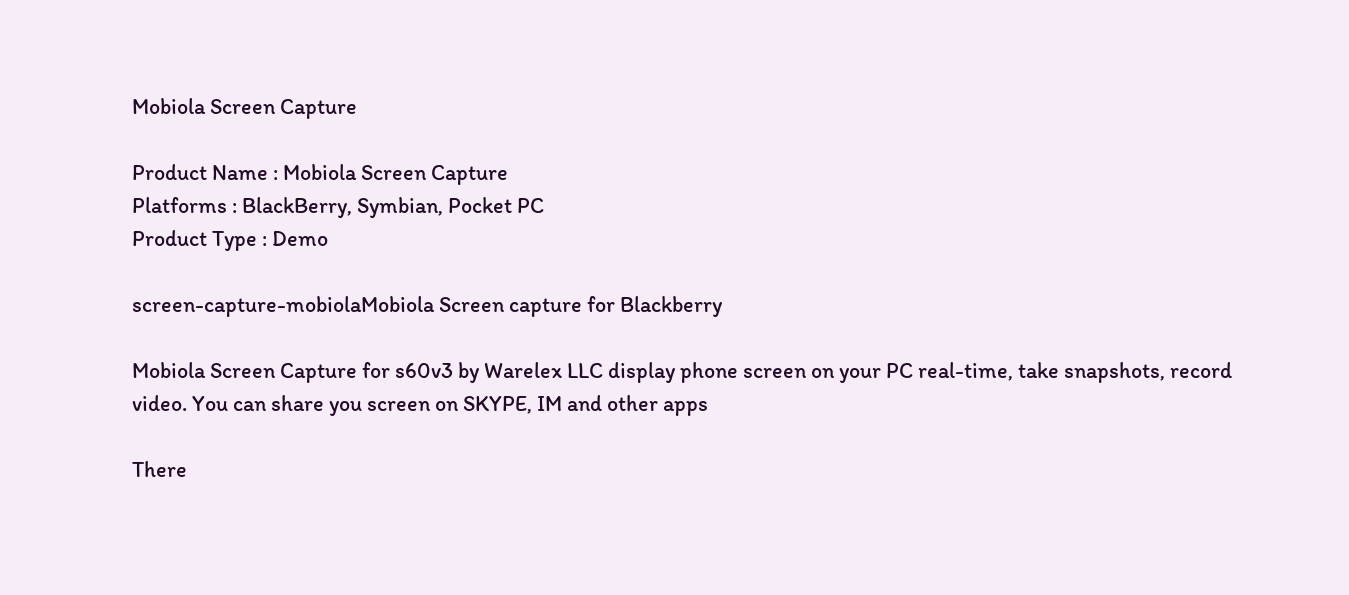Mobiola Screen Capture

Product Name : Mobiola Screen Capture
Platforms : BlackBerry, Symbian, Pocket PC
Product Type : Demo

screen-capture-mobiolaMobiola Screen capture for Blackberry

Mobiola Screen Capture for s60v3 by Warelex LLC display phone screen on your PC real-time, take snapshots, record video. You can share you screen on SKYPE, IM and other apps

There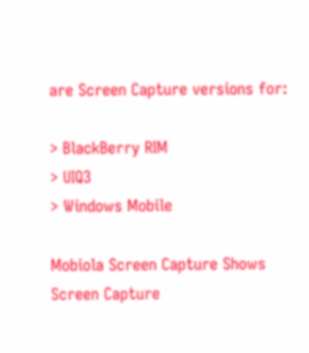are Screen Capture versions for:

> BlackBerry RIM
> UIQ3
> Windows Mobile

Mobiola Screen Capture Shows Screen Capture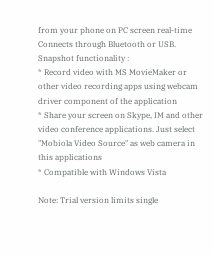from your phone on PC screen real-time Connects through Bluetooth or USB.
Snapshot functionality :
* Record video with MS MovieMaker or other video recording apps using webcam driver component of the application
* Share your screen on Skype, IM and other video conference applications. Just select "Mobiola Video Source" as web camera in this applications
* Compatible with Windows Vista

Note: Trial version limits single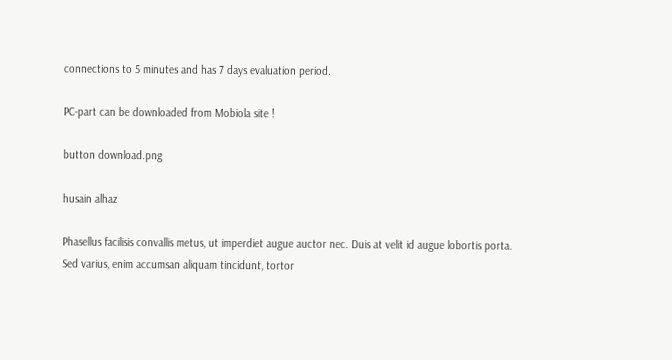connections to 5 minutes and has 7 days evaluation period.

PC-part can be downloaded from Mobiola site !

button download.png

husain alhaz

Phasellus facilisis convallis metus, ut imperdiet augue auctor nec. Duis at velit id augue lobortis porta. Sed varius, enim accumsan aliquam tincidunt, tortor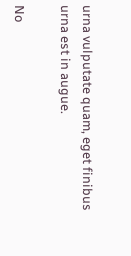urna vulputate quam, eget finibus urna est in augue.

No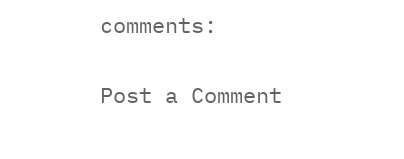comments:

Post a Comment